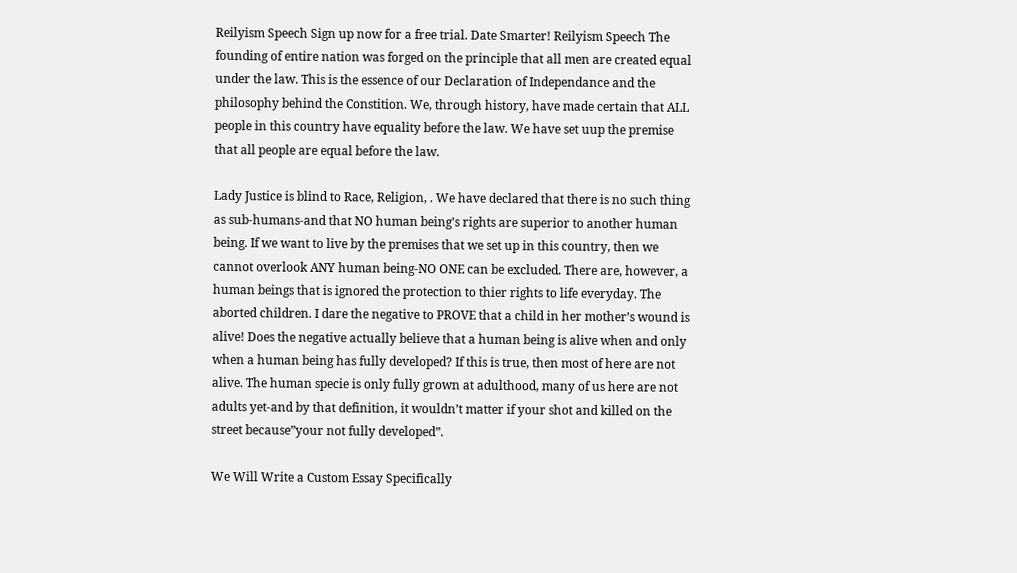Reilyism Speech Sign up now for a free trial. Date Smarter! Reilyism Speech The founding of entire nation was forged on the principle that all men are created equal under the law. This is the essence of our Declaration of Independance and the philosophy behind the Constition. We, through history, have made certain that ALL people in this country have equality before the law. We have set uup the premise that all people are equal before the law.

Lady Justice is blind to Race, Religion, . We have declared that there is no such thing as sub-humans-and that NO human being’s rights are superior to another human being. If we want to live by the premises that we set up in this country, then we cannot overlook ANY human being-NO ONE can be excluded. There are, however, a human beings that is ignored the protection to thier rights to life everyday. The aborted children. I dare the negative to PROVE that a child in her mother’s wound is alive! Does the negative actually believe that a human being is alive when and only when a human being has fully developed? If this is true, then most of here are not alive. The human specie is only fully grown at adulthood, many of us here are not adults yet-and by that definition, it wouldn’t matter if your shot and killed on the street because”your not fully developed”.

We Will Write a Custom Essay Specifically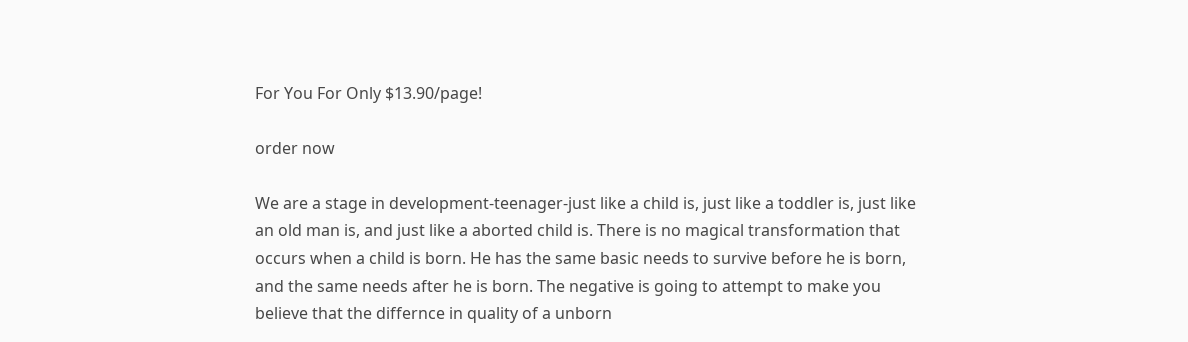For You For Only $13.90/page!

order now

We are a stage in development-teenager-just like a child is, just like a toddler is, just like an old man is, and just like a aborted child is. There is no magical transformation that occurs when a child is born. He has the same basic needs to survive before he is born, and the same needs after he is born. The negative is going to attempt to make you believe that the differnce in quality of a unborn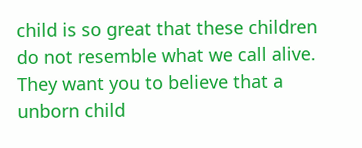child is so great that these children do not resemble what we call alive. They want you to believe that a unborn child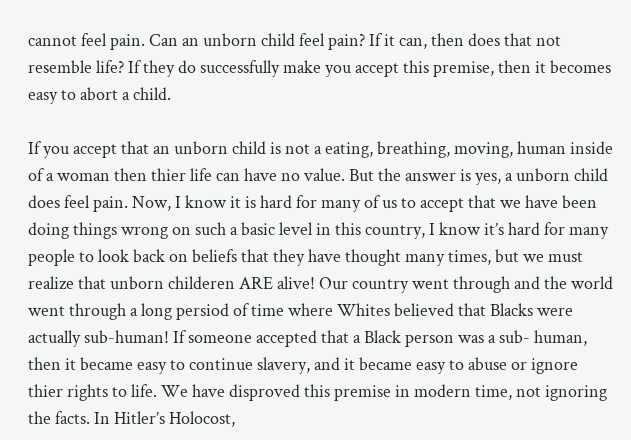cannot feel pain. Can an unborn child feel pain? If it can, then does that not resemble life? If they do successfully make you accept this premise, then it becomes easy to abort a child.

If you accept that an unborn child is not a eating, breathing, moving, human inside of a woman then thier life can have no value. But the answer is yes, a unborn child does feel pain. Now, I know it is hard for many of us to accept that we have been doing things wrong on such a basic level in this country, I know it’s hard for many people to look back on beliefs that they have thought many times, but we must realize that unborn childeren ARE alive! Our country went through and the world went through a long persiod of time where Whites believed that Blacks were actually sub-human! If someone accepted that a Black person was a sub- human, then it became easy to continue slavery, and it became easy to abuse or ignore thier rights to life. We have disproved this premise in modern time, not ignoring the facts. In Hitler’s Holocost,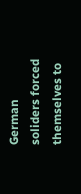German soliders forced themselves to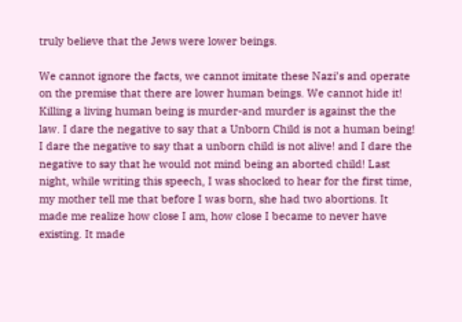truly believe that the Jews were lower beings.

We cannot ignore the facts, we cannot imitate these Nazi’s and operate on the premise that there are lower human beings. We cannot hide it! Killing a living human being is murder-and murder is against the the law. I dare the negative to say that a Unborn Child is not a human being! I dare the negative to say that a unborn child is not alive! and I dare the negative to say that he would not mind being an aborted child! Last night, while writing this speech, I was shocked to hear for the first time, my mother tell me that before I was born, she had two abortions. It made me realize how close I am, how close I became to never have existing. It made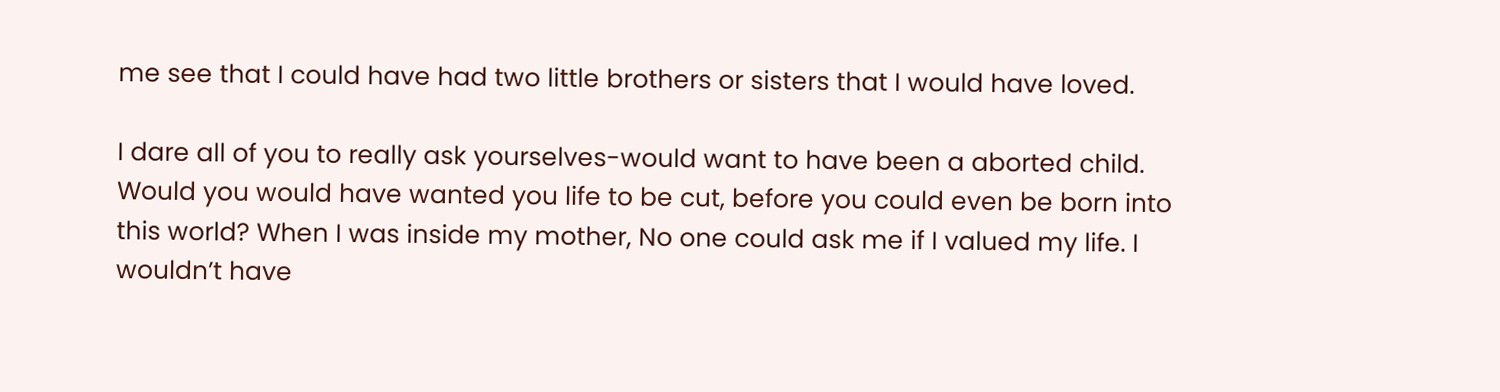me see that I could have had two little brothers or sisters that I would have loved.

I dare all of you to really ask yourselves-would want to have been a aborted child. Would you would have wanted you life to be cut, before you could even be born into this world? When I was inside my mother, No one could ask me if I valued my life. I wouldn’t have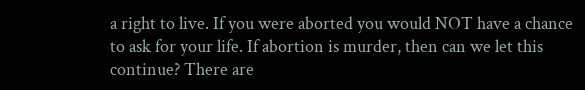a right to live. If you were aborted you would NOT have a chance to ask for your life. If abortion is murder, then can we let this continue? There are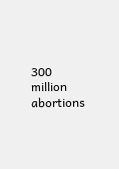300 million abortions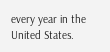every year in the United States.